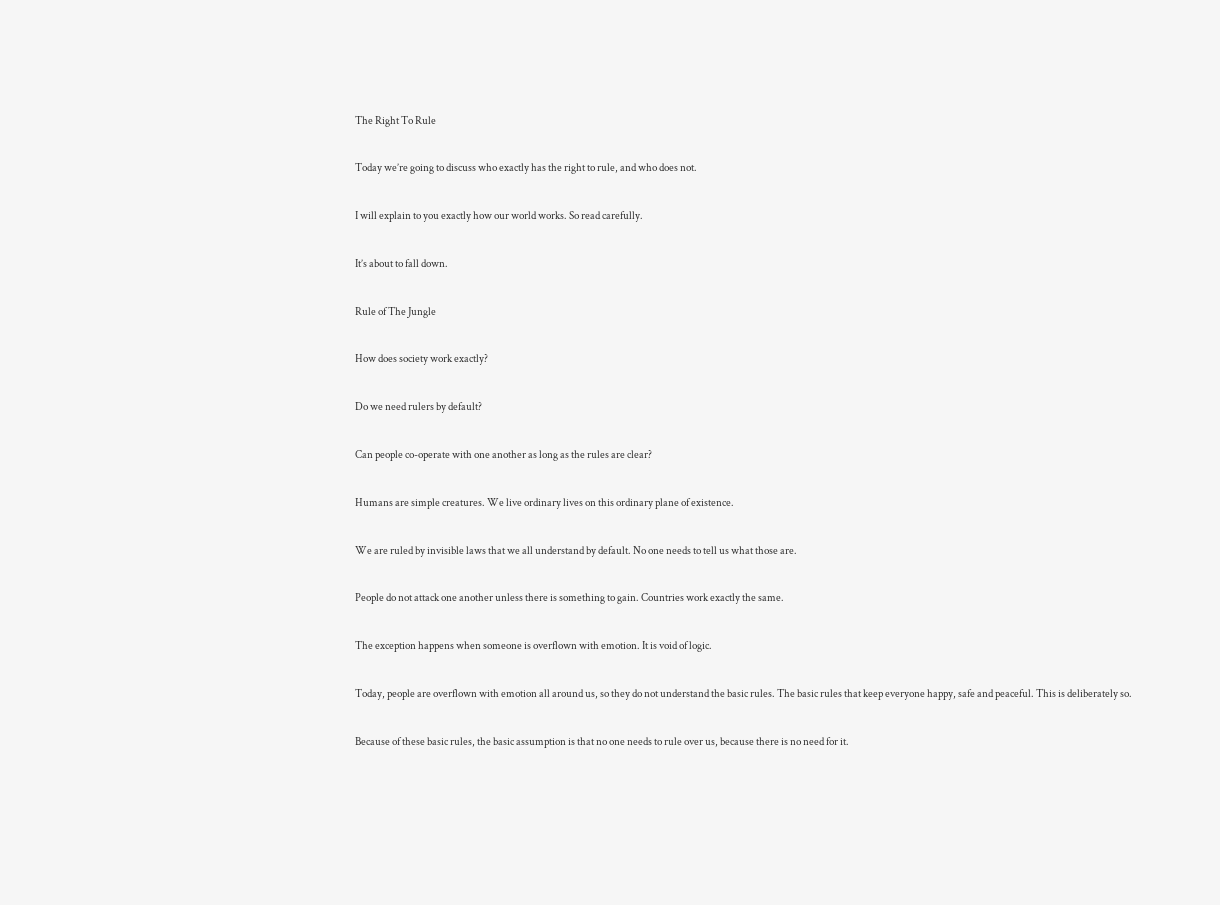The Right To Rule

Today we’re going to discuss who exactly has the right to rule, and who does not.

I will explain to you exactly how our world works. So read carefully.

It’s about to fall down.

Rule of The Jungle

How does society work exactly?

Do we need rulers by default?

Can people co-operate with one another as long as the rules are clear?

Humans are simple creatures. We live ordinary lives on this ordinary plane of existence.

We are ruled by invisible laws that we all understand by default. No one needs to tell us what those are.

People do not attack one another unless there is something to gain. Countries work exactly the same.

The exception happens when someone is overflown with emotion. It is void of logic.

Today, people are overflown with emotion all around us, so they do not understand the basic rules. The basic rules that keep everyone happy, safe and peaceful. This is deliberately so.

Because of these basic rules, the basic assumption is that no one needs to rule over us, because there is no need for it.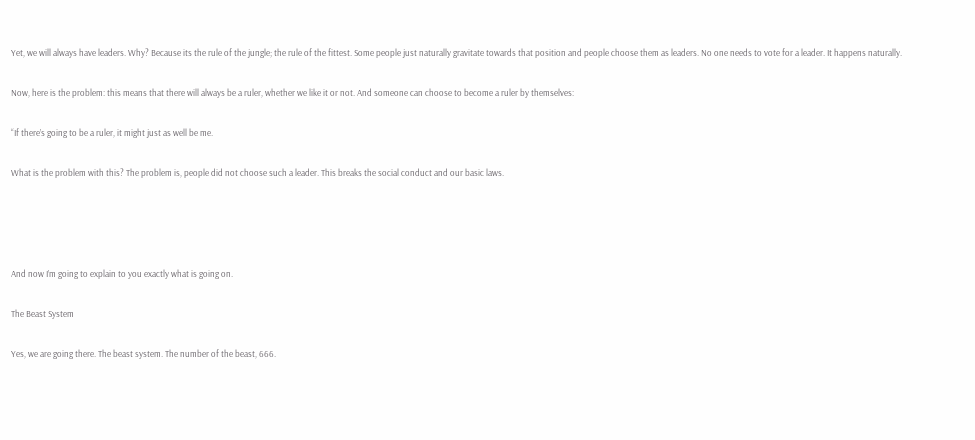Yet, we will always have leaders. Why? Because its the rule of the jungle; the rule of the fittest. Some people just naturally gravitate towards that position and people choose them as leaders. No one needs to vote for a leader. It happens naturally.

Now, here is the problem: this means that there will always be a ruler, whether we like it or not. And someone can choose to become a ruler by themselves:

“If there’s going to be a ruler, it might just as well be me.

What is the problem with this? The problem is, people did not choose such a leader. This breaks the social conduct and our basic laws.




And now I’m going to explain to you exactly what is going on.

The Beast System

Yes, we are going there. The beast system. The number of the beast, 666.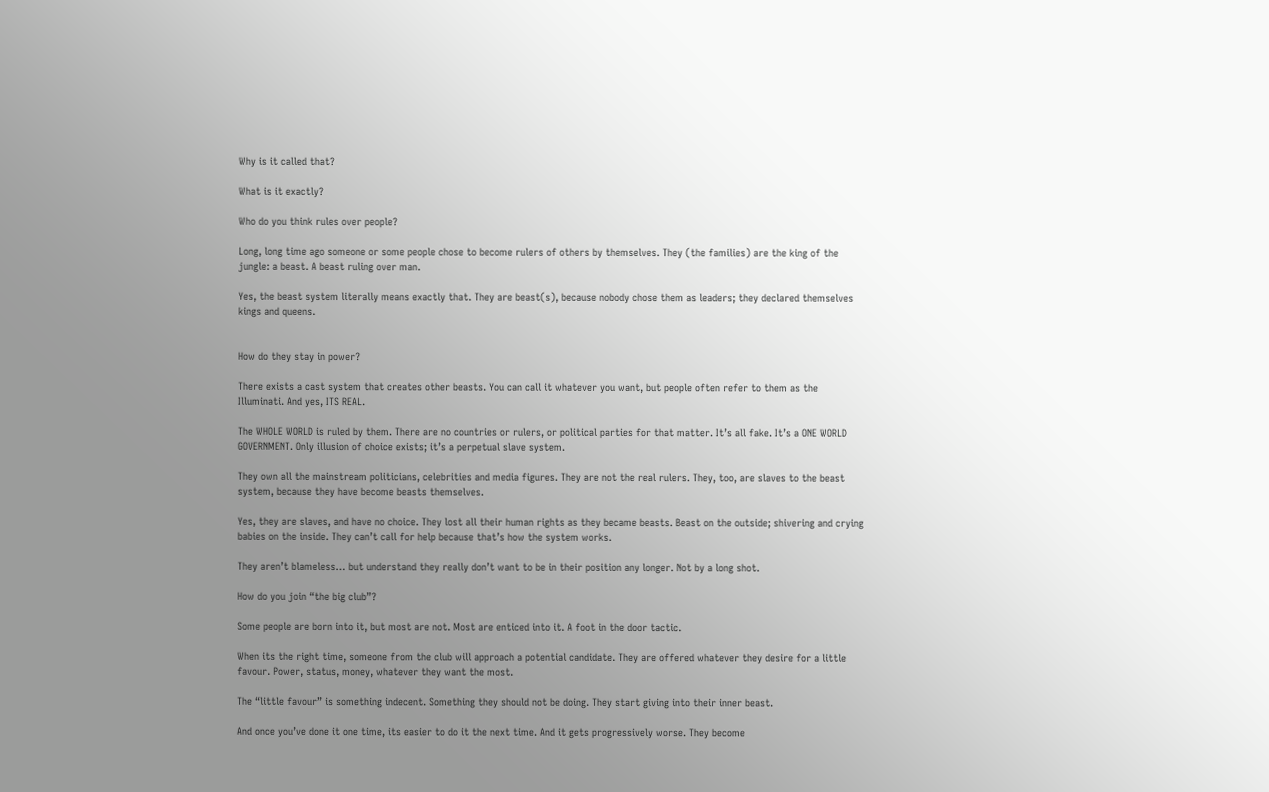Why is it called that?

What is it exactly?

Who do you think rules over people?

Long, long time ago someone or some people chose to become rulers of others by themselves. They (the families) are the king of the jungle: a beast. A beast ruling over man.

Yes, the beast system literally means exactly that. They are beast(s), because nobody chose them as leaders; they declared themselves kings and queens.


How do they stay in power?

There exists a cast system that creates other beasts. You can call it whatever you want, but people often refer to them as the Illuminati. And yes, ITS REAL.

The WHOLE WORLD is ruled by them. There are no countries or rulers, or political parties for that matter. It’s all fake. It’s a ONE WORLD GOVERNMENT. Only illusion of choice exists; it’s a perpetual slave system.

They own all the mainstream politicians, celebrities and media figures. They are not the real rulers. They, too, are slaves to the beast system, because they have become beasts themselves.

Yes, they are slaves, and have no choice. They lost all their human rights as they became beasts. Beast on the outside; shivering and crying babies on the inside. They can’t call for help because that’s how the system works.

They aren’t blameless… but understand they really don’t want to be in their position any longer. Not by a long shot.

How do you join “the big club”?

Some people are born into it, but most are not. Most are enticed into it. A foot in the door tactic.

When its the right time, someone from the club will approach a potential candidate. They are offered whatever they desire for a little favour. Power, status, money, whatever they want the most.

The “little favour” is something indecent. Something they should not be doing. They start giving into their inner beast.

And once you’ve done it one time, its easier to do it the next time. And it gets progressively worse. They become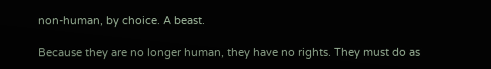non-human, by choice. A beast.

Because they are no longer human, they have no rights. They must do as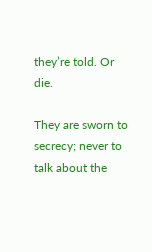they’re told. Or die.

They are sworn to secrecy; never to talk about the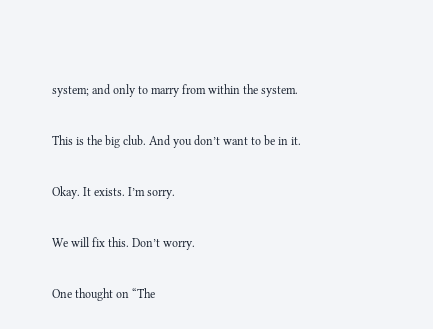system; and only to marry from within the system.

This is the big club. And you don’t want to be in it.

Okay. It exists. I’m sorry.

We will fix this. Don’t worry.

One thought on “The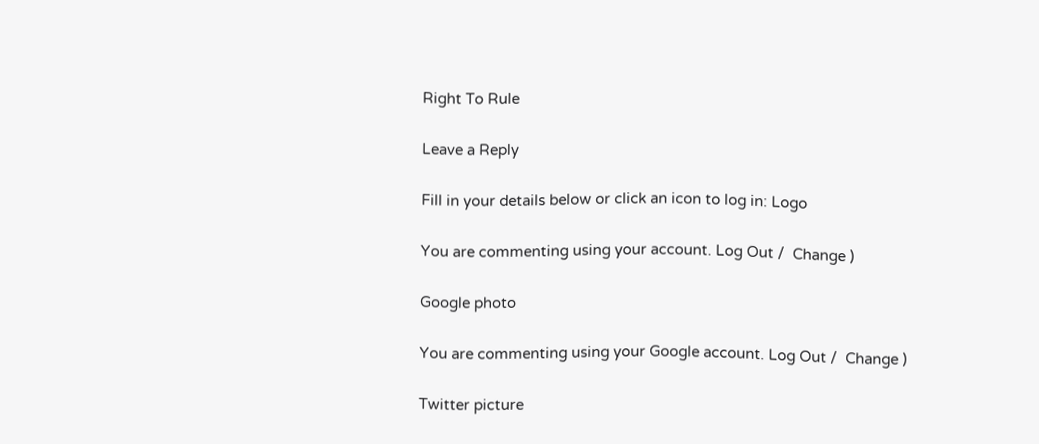Right To Rule

Leave a Reply

Fill in your details below or click an icon to log in: Logo

You are commenting using your account. Log Out /  Change )

Google photo

You are commenting using your Google account. Log Out /  Change )

Twitter picture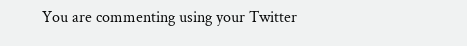You are commenting using your Twitter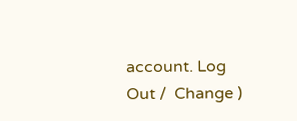account. Log Out /  Change )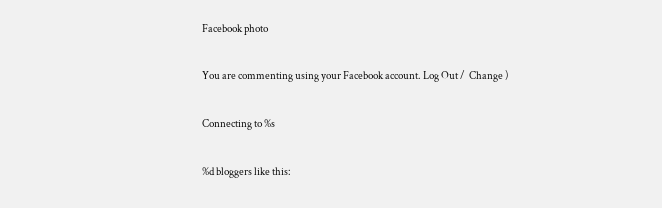Facebook photo

You are commenting using your Facebook account. Log Out /  Change )

Connecting to %s

%d bloggers like this: